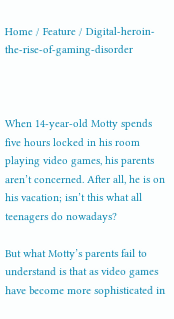Home / Feature / Digital-heroin-the-rise-of-gaming-disorder



When 14-year-old Motty spends five hours locked in his room playing video games, his parents aren’t concerned. After all, he is on his vacation; isn’t this what all teenagers do nowadays?

But what Motty’s parents fail to understand is that as video games have become more sophisticated in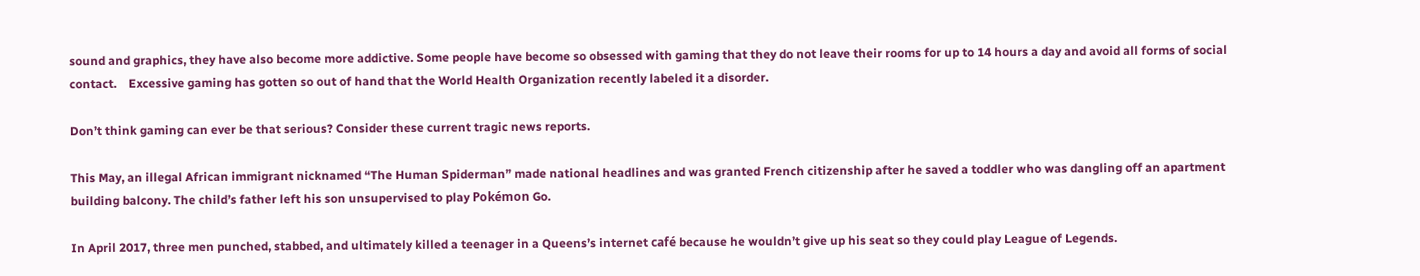sound and graphics, they have also become more addictive. Some people have become so obsessed with gaming that they do not leave their rooms for up to 14 hours a day and avoid all forms of social contact.    Excessive gaming has gotten so out of hand that the World Health Organization recently labeled it a disorder.

Don’t think gaming can ever be that serious? Consider these current tragic news reports.

This May, an illegal African immigrant nicknamed “The Human Spiderman” made national headlines and was granted French citizenship after he saved a toddler who was dangling off an apartment building balcony. The child’s father left his son unsupervised to play Pokémon Go.

In April 2017, three men punched, stabbed, and ultimately killed a teenager in a Queens’s internet café because he wouldn’t give up his seat so they could play League of Legends.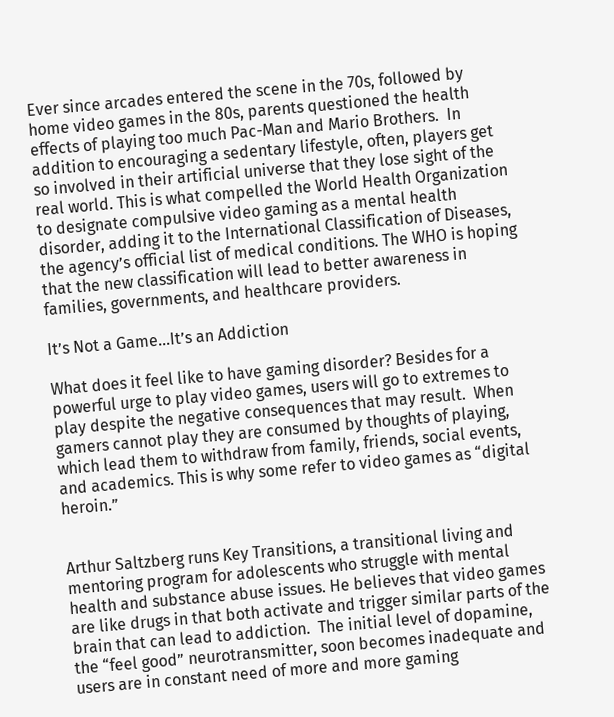Ever since arcades entered the scene in the 70s, followed by home video games in the 80s, parents questioned the health effects of playing too much Pac-Man and Mario Brothers.  In addition to encouraging a sedentary lifestyle, often, players get so involved in their artificial universe that they lose sight of the real world. This is what compelled the World Health Organization to designate compulsive video gaming as a mental health disorder, adding it to the International Classification of Diseases, the agency’s official list of medical conditions. The WHO is hoping that the new classification will lead to better awareness in families, governments, and healthcare providers.

It’s Not a Game…It’s an Addiction

What does it feel like to have gaming disorder? Besides for a powerful urge to play video games, users will go to extremes to play despite the negative consequences that may result.  When gamers cannot play they are consumed by thoughts of playing, which lead them to withdraw from family, friends, social events, and academics. This is why some refer to video games as “digital heroin.”


Arthur Saltzberg runs Key Transitions, a transitional living and mentoring program for adolescents who struggle with mental health and substance abuse issues. He believes that video games are like drugs in that both activate and trigger similar parts of the brain that can lead to addiction.  The initial level of dopamine, the “feel good” neurotransmitter, soon becomes inadequate and users are in constant need of more and more gaming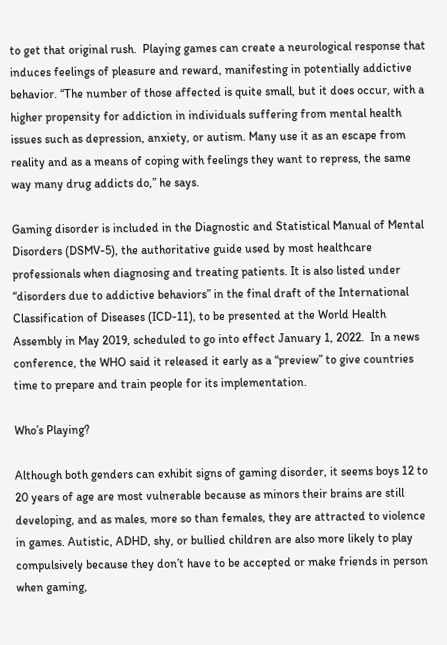to get that original rush.  Playing games can create a neurological response that induces feelings of pleasure and reward, manifesting in potentially addictive behavior. “The number of those affected is quite small, but it does occur, with a higher propensity for addiction in individuals suffering from mental health issues such as depression, anxiety, or autism. Many use it as an escape from reality and as a means of coping with feelings they want to repress, the same way many drug addicts do,” he says.

Gaming disorder is included in the Diagnostic and Statistical Manual of Mental Disorders (DSMV-5), the authoritative guide used by most healthcare professionals when diagnosing and treating patients. It is also listed under “disorders due to addictive behaviors” in the final draft of the International Classification of Diseases (ICD-11), to be presented at the World Health Assembly in May 2019, scheduled to go into effect January 1, 2022.  In a news conference, the WHO said it released it early as a “preview” to give countries time to prepare and train people for its implementation.

Who’s Playing?

Although both genders can exhibit signs of gaming disorder, it seems boys 12 to 20 years of age are most vulnerable because as minors their brains are still developing, and as males, more so than females, they are attracted to violence in games. Autistic, ADHD, shy, or bullied children are also more likely to play compulsively because they don’t have to be accepted or make friends in person when gaming,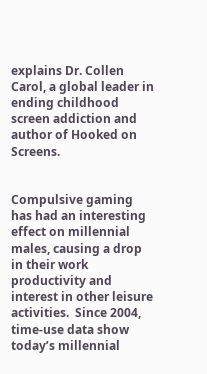explains Dr. Collen Carol, a global leader in ending childhood screen addiction and author of Hooked on Screens.


Compulsive gaming has had an interesting effect on millennial males, causing a drop in their work productivity and interest in other leisure activities.  Since 2004, time-use data show today’s millennial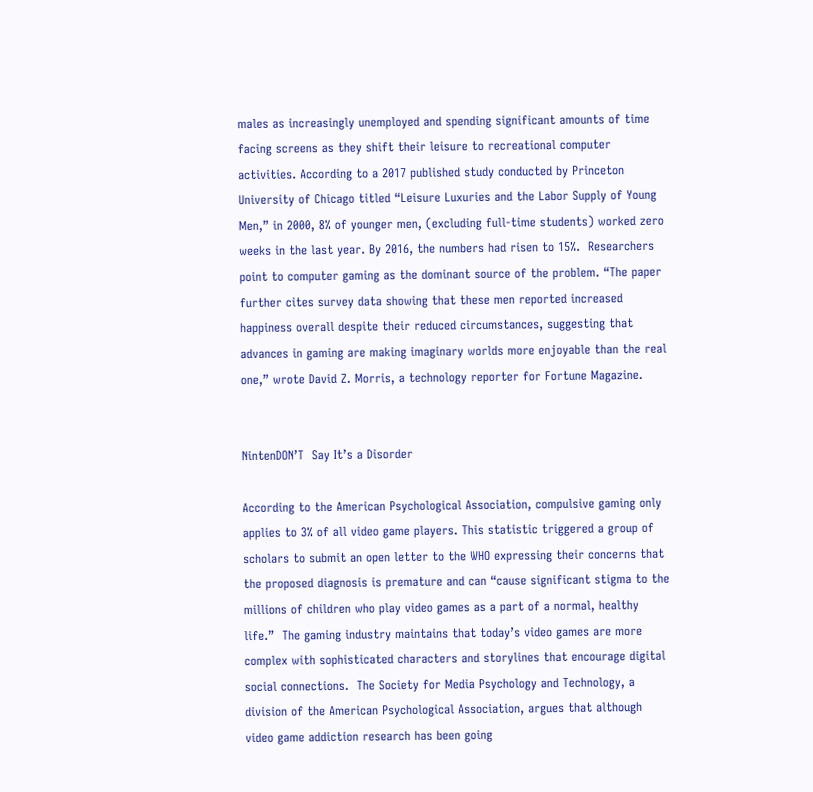males as increasingly unemployed and spending significant amounts of time facing screens as they shift their leisure to recreational computer activities. According to a 2017 published study conducted by Princeton University of Chicago titled “Leisure Luxuries and the Labor Supply of Young Men,” in 2000, 8% of younger men, (excluding full-time students) worked zero weeks in the last year. By 2016, the numbers had risen to 15%.  Researchers point to computer gaming as the dominant source of the problem. “The paper further cites survey data showing that these men reported increased happiness overall despite their reduced circumstances, suggesting that advances in gaming are making imaginary worlds more enjoyable than the real one,” wrote David Z. Morris, a technology reporter for Fortune Magazine.


NintenDON’T  Say It’s a Disorder

According to the American Psychological Association, compulsive gaming only applies to 3% of all video game players. This statistic triggered a group of scholars to submit an open letter to the WHO expressing their concerns that the proposed diagnosis is premature and can “cause significant stigma to the millions of children who play video games as a part of a normal, healthy life.”  The gaming industry maintains that today’s video games are more complex with sophisticated characters and storylines that encourage digital social connections.  The Society for Media Psychology and Technology, a division of the American Psychological Association, argues that although video game addiction research has been going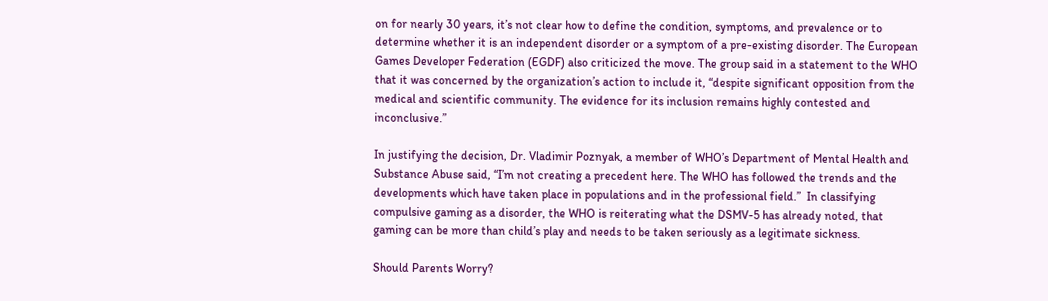on for nearly 30 years, it’s not clear how to define the condition, symptoms, and prevalence or to determine whether it is an independent disorder or a symptom of a pre-existing disorder. The European Games Developer Federation (EGDF) also criticized the move. The group said in a statement to the WHO that it was concerned by the organization’s action to include it, “despite significant opposition from the medical and scientific community. The evidence for its inclusion remains highly contested and inconclusive.”

In justifying the decision, Dr. Vladimir Poznyak, a member of WHO’s Department of Mental Health and Substance Abuse said, “I’m not creating a precedent here. The WHO has followed the trends and the developments which have taken place in populations and in the professional field.”  In classifying compulsive gaming as a disorder, the WHO is reiterating what the DSMV-5 has already noted, that gaming can be more than child’s play and needs to be taken seriously as a legitimate sickness.

Should Parents Worry?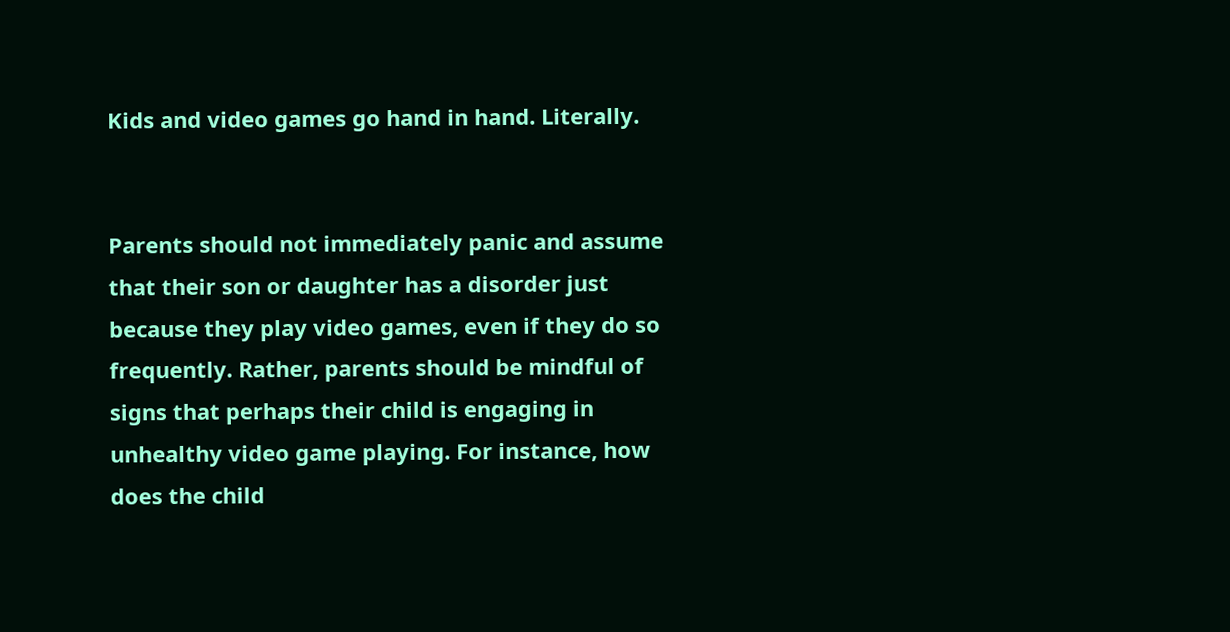Kids and video games go hand in hand. Literally.


Parents should not immediately panic and assume that their son or daughter has a disorder just because they play video games, even if they do so frequently. Rather, parents should be mindful of signs that perhaps their child is engaging in unhealthy video game playing. For instance, how does the child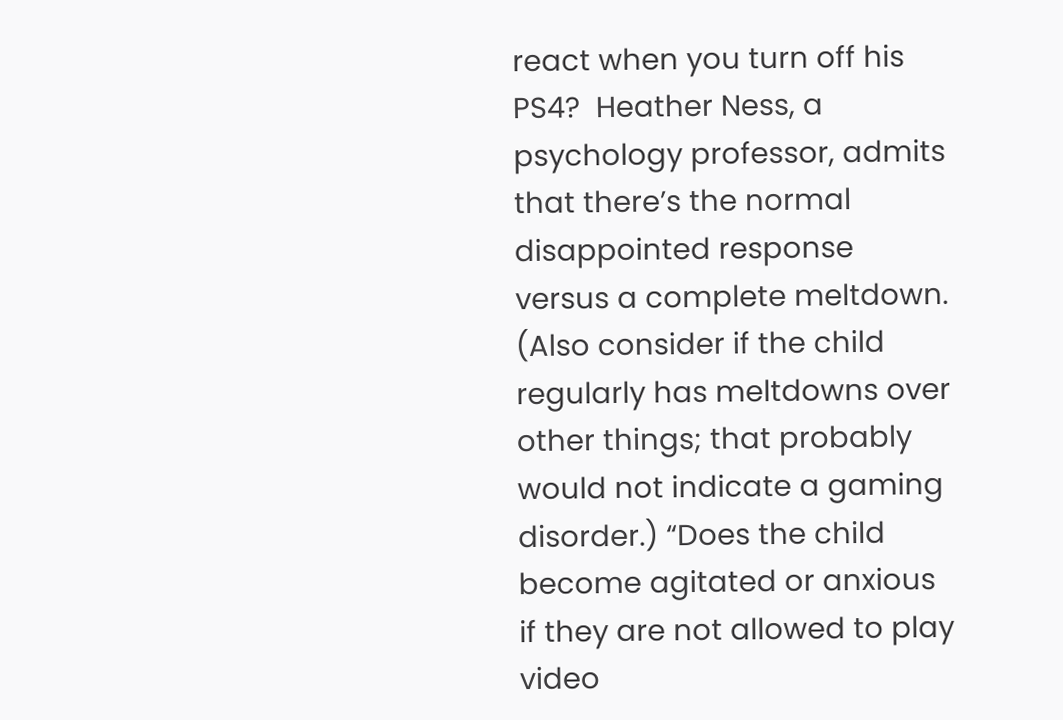react when you turn off his PS4?  Heather Ness, a psychology professor, admits that there’s the normal disappointed response versus a complete meltdown. (Also consider if the child regularly has meltdowns over other things; that probably would not indicate a gaming disorder.) “Does the child become agitated or anxious if they are not allowed to play video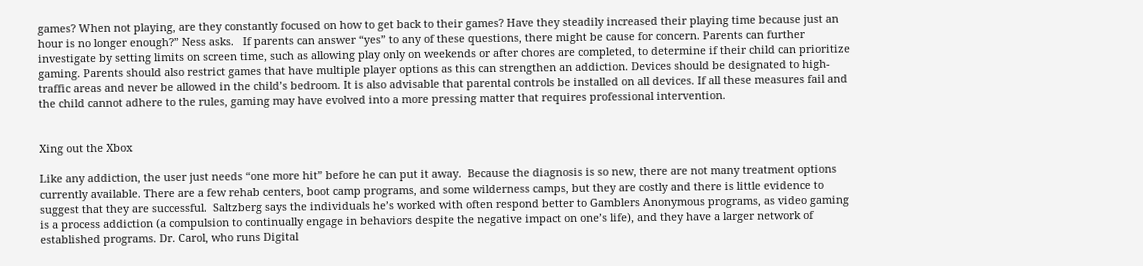games? When not playing, are they constantly focused on how to get back to their games? Have they steadily increased their playing time because just an hour is no longer enough?” Ness asks.   If parents can answer “yes” to any of these questions, there might be cause for concern. Parents can further investigate by setting limits on screen time, such as allowing play only on weekends or after chores are completed, to determine if their child can prioritize gaming. Parents should also restrict games that have multiple player options as this can strengthen an addiction. Devices should be designated to high-traffic areas and never be allowed in the child’s bedroom. It is also advisable that parental controls be installed on all devices. If all these measures fail and the child cannot adhere to the rules, gaming may have evolved into a more pressing matter that requires professional intervention.


Xing out the Xbox

Like any addiction, the user just needs “one more hit” before he can put it away.  Because the diagnosis is so new, there are not many treatment options currently available. There are a few rehab centers, boot camp programs, and some wilderness camps, but they are costly and there is little evidence to suggest that they are successful.  Saltzberg says the individuals he’s worked with often respond better to Gamblers Anonymous programs, as video gaming is a process addiction (a compulsion to continually engage in behaviors despite the negative impact on one’s life), and they have a larger network of established programs. Dr. Carol, who runs Digital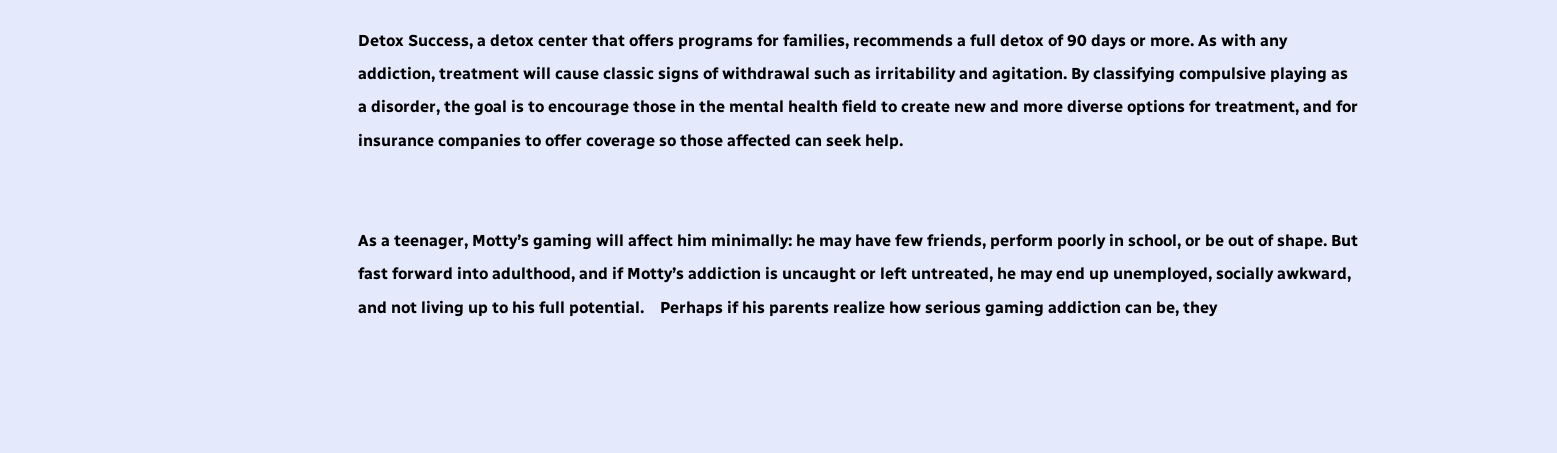Detox Success, a detox center that offers programs for families, recommends a full detox of 90 days or more. As with any addiction, treatment will cause classic signs of withdrawal such as irritability and agitation. By classifying compulsive playing as a disorder, the goal is to encourage those in the mental health field to create new and more diverse options for treatment, and for insurance companies to offer coverage so those affected can seek help.


As a teenager, Motty’s gaming will affect him minimally: he may have few friends, perform poorly in school, or be out of shape. But fast forward into adulthood, and if Motty’s addiction is uncaught or left untreated, he may end up unemployed, socially awkward, and not living up to his full potential.    Perhaps if his parents realize how serious gaming addiction can be, they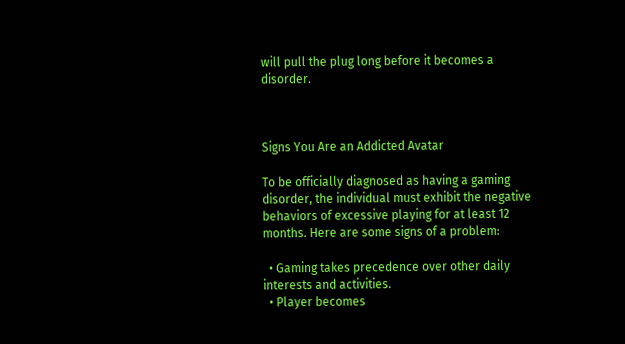will pull the plug long before it becomes a disorder.



Signs You Are an Addicted Avatar

To be officially diagnosed as having a gaming disorder, the individual must exhibit the negative behaviors of excessive playing for at least 12 months. Here are some signs of a problem:

  • Gaming takes precedence over other daily interests and activities.
  • Player becomes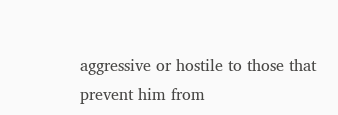aggressive or hostile to those that prevent him from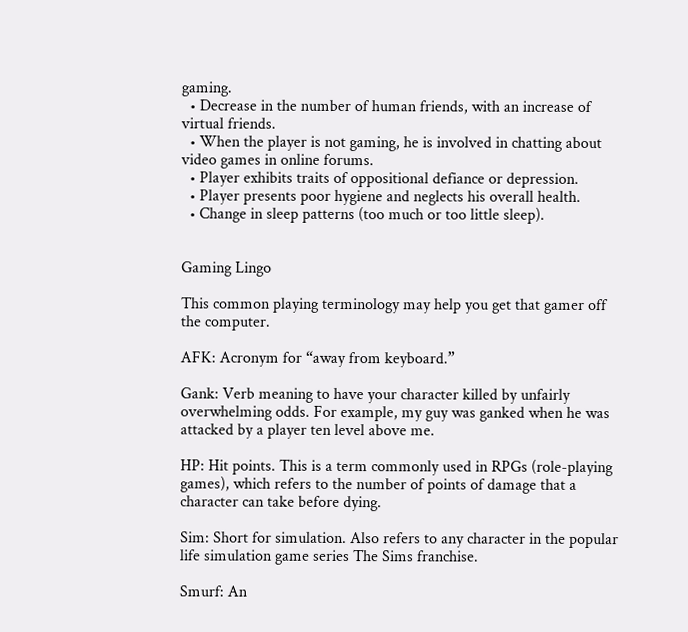gaming.
  • Decrease in the number of human friends, with an increase of virtual friends.
  • When the player is not gaming, he is involved in chatting about video games in online forums.
  • Player exhibits traits of oppositional defiance or depression.
  • Player presents poor hygiene and neglects his overall health.
  • Change in sleep patterns (too much or too little sleep).


Gaming Lingo

This common playing terminology may help you get that gamer off the computer.

AFK: Acronym for “away from keyboard.”

Gank: Verb meaning to have your character killed by unfairly overwhelming odds. For example, my guy was ganked when he was attacked by a player ten level above me.

HP: Hit points. This is a term commonly used in RPGs (role-playing games), which refers to the number of points of damage that a character can take before dying.

Sim: Short for simulation. Also refers to any character in the popular life simulation game series The Sims franchise.

Smurf: An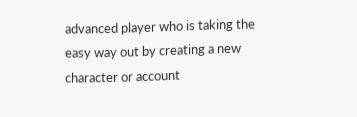advanced player who is taking the easy way out by creating a new character or account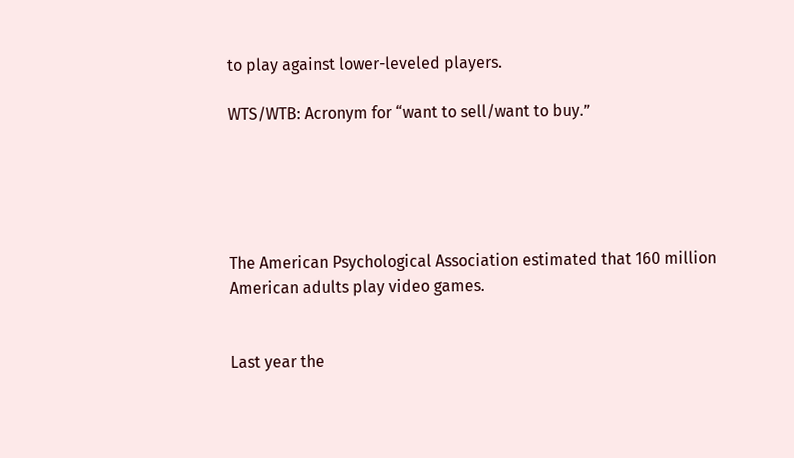to play against lower-leveled players.

WTS/WTB: Acronym for “want to sell/want to buy.”





The American Psychological Association estimated that 160 million American adults play video games.


Last year the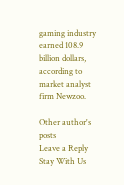gaming industry earned 108.9 billion dollars, according to market analyst firm Newzoo.

Other author's posts
Leave a Reply
Stay With Us